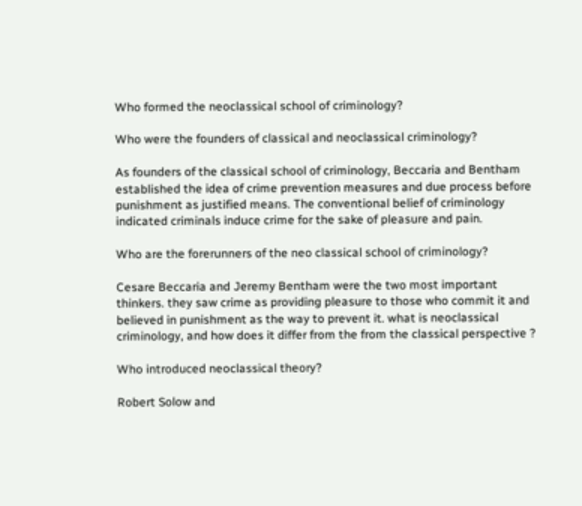Who formed the neoclassical school of criminology?

Who were the founders of classical and neoclassical criminology?

As founders of the classical school of criminology, Beccaria and Bentham established the idea of crime prevention measures and due process before punishment as justified means. The conventional belief of criminology indicated criminals induce crime for the sake of pleasure and pain.

Who are the forerunners of the neo classical school of criminology?

Cesare Beccaria and Jeremy Bentham were the two most important thinkers. they saw crime as providing pleasure to those who commit it and believed in punishment as the way to prevent it. what is neoclassical criminology, and how does it differ from the from the classical perspective ?

Who introduced neoclassical theory?

Robert Solow and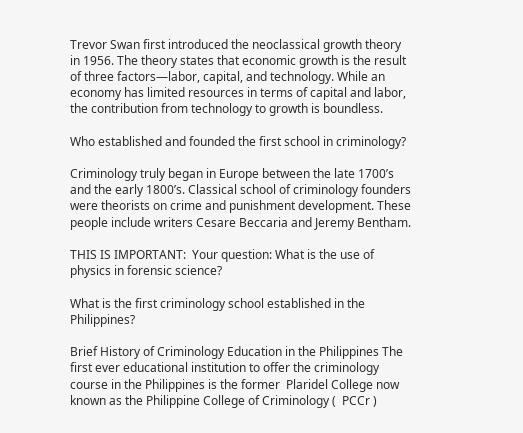Trevor Swan first introduced the neoclassical growth theory in 1956. The theory states that economic growth is the result of three factors—labor, capital, and technology. While an economy has limited resources in terms of capital and labor, the contribution from technology to growth is boundless.

Who established and founded the first school in criminology?

Criminology truly began in Europe between the late 1700’s and the early 1800’s. Classical school of criminology founders were theorists on crime and punishment development. These people include writers Cesare Beccaria and Jeremy Bentham.

THIS IS IMPORTANT:  Your question: What is the use of physics in forensic science?

What is the first criminology school established in the Philippines?

Brief History of Criminology Education in the Philippines The first ever educational institution to offer the criminology course in the Philippines is the former  Plaridel College now known as the Philippine College of Criminology (  PCCr )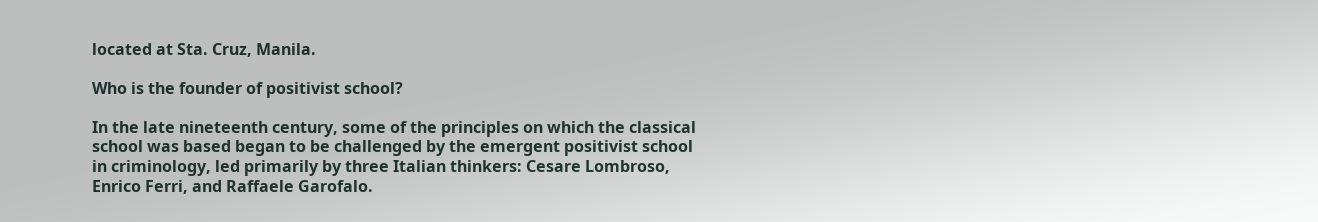located at Sta. Cruz, Manila.

Who is the founder of positivist school?

In the late nineteenth century, some of the principles on which the classical school was based began to be challenged by the emergent positivist school in criminology, led primarily by three Italian thinkers: Cesare Lombroso, Enrico Ferri, and Raffaele Garofalo.